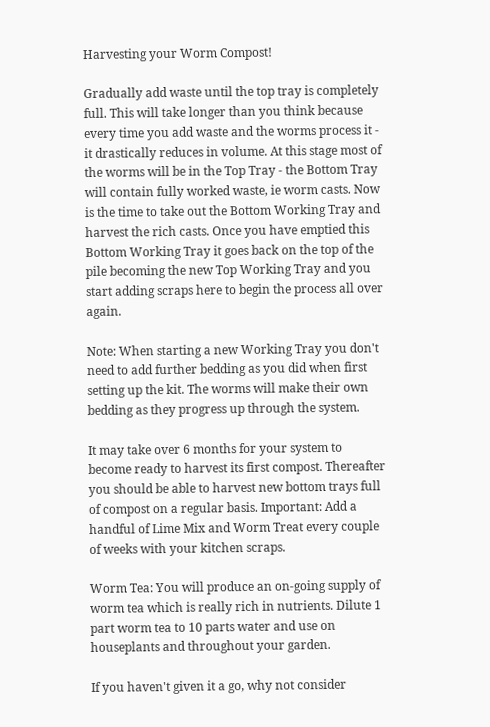Harvesting your Worm Compost!

Gradually add waste until the top tray is completely full. This will take longer than you think because every time you add waste and the worms process it - it drastically reduces in volume. At this stage most of the worms will be in the Top Tray - the Bottom Tray will contain fully worked waste, ie worm casts. Now is the time to take out the Bottom Working Tray and harvest the rich casts. Once you have emptied this Bottom Working Tray it goes back on the top of the pile becoming the new Top Working Tray and you start adding scraps here to begin the process all over again.

Note: When starting a new Working Tray you don't need to add further bedding as you did when first setting up the kit. The worms will make their own bedding as they progress up through the system.

It may take over 6 months for your system to become ready to harvest its first compost. Thereafter you should be able to harvest new bottom trays full of compost on a regular basis. Important: Add a handful of Lime Mix and Worm Treat every couple of weeks with your kitchen scraps.

Worm Tea: You will produce an on-going supply of worm tea which is really rich in nutrients. Dilute 1 part worm tea to 10 parts water and use on houseplants and throughout your garden.

If you haven't given it a go, why not consider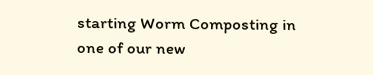starting Worm Composting in one of our new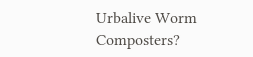Urbalive Worm Composters?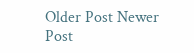Older Post Newer Post